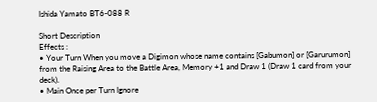Ishida Yamato BT6-088 R

Short Description
Effects :
• Your Turn When you move a Digimon whose name contains [Gabumon] or [Garurumon] from the Raising Area to the Battle Area, Memory +1 and Draw 1 (Draw 1 card from your deck).
• Main Once per Turn Ignore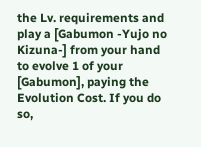the Lv. requirements and play a [Gabumon -Yujo no Kizuna-] from your hand to evolve 1 of your [Gabumon], paying the Evolution Cost. If you do so,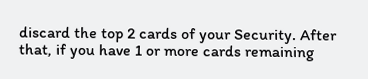discard the top 2 cards of your Security. After that, if you have 1 or more cards remaining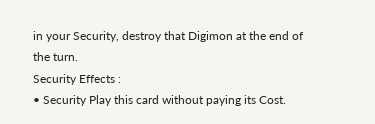in your Security, destroy that Digimon at the end of the turn.
Security Effects :
• Security Play this card without paying its Cost.